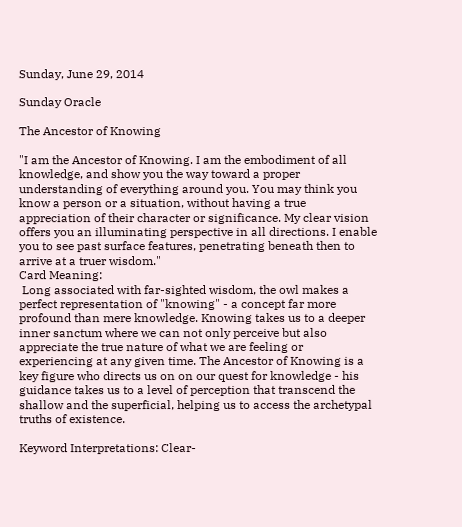Sunday, June 29, 2014

Sunday Oracle

The Ancestor of Knowing

"I am the Ancestor of Knowing. I am the embodiment of all knowledge, and show you the way toward a proper understanding of everything around you. You may think you know a person or a situation, without having a true appreciation of their character or significance. My clear vision offers you an illuminating perspective in all directions. I enable you to see past surface features, penetrating beneath then to arrive at a truer wisdom."
Card Meaning:
 Long associated with far-sighted wisdom, the owl makes a perfect representation of "knowing" - a concept far more profound than mere knowledge. Knowing takes us to a deeper inner sanctum where we can not only perceive but also appreciate the true nature of what we are feeling or experiencing at any given time. The Ancestor of Knowing is a key figure who directs us on on our quest for knowledge - his guidance takes us to a level of perception that transcend the shallow and the superficial, helping us to access the archetypal truths of existence.

Keyword Interpretations: Clear-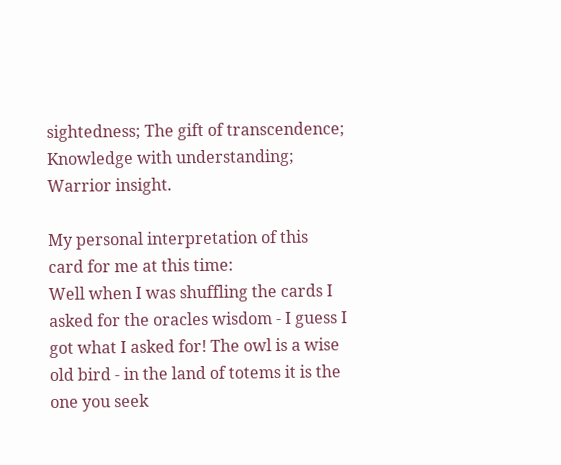sightedness; The gift of transcendence; Knowledge with understanding; Warrior insight.

My personal interpretation of this card for me at this time:
Well when I was shuffling the cards I asked for the oracles wisdom - I guess I got what I asked for! The owl is a wise old bird - in the land of totems it is the one you seek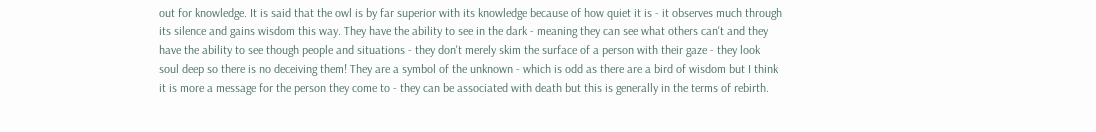out for knowledge. It is said that the owl is by far superior with its knowledge because of how quiet it is - it observes much through its silence and gains wisdom this way. They have the ability to see in the dark - meaning they can see what others can't and they have the ability to see though people and situations - they don't merely skim the surface of a person with their gaze - they look soul deep so there is no deceiving them! They are a symbol of the unknown - which is odd as there are a bird of wisdom but I think it is more a message for the person they come to - they can be associated with death but this is generally in the terms of rebirth.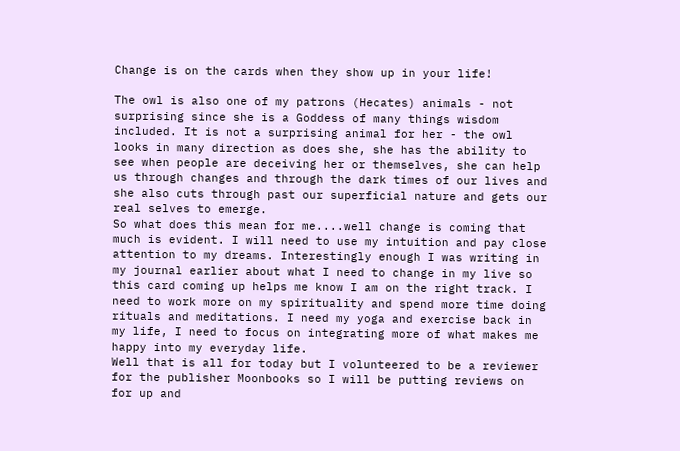Change is on the cards when they show up in your life!

The owl is also one of my patrons (Hecates) animals - not surprising since she is a Goddess of many things wisdom included. It is not a surprising animal for her - the owl looks in many direction as does she, she has the ability to see when people are deceiving her or themselves, she can help us through changes and through the dark times of our lives and she also cuts through past our superficial nature and gets our real selves to emerge.
So what does this mean for me....well change is coming that much is evident. I will need to use my intuition and pay close attention to my dreams. Interestingly enough I was writing in my journal earlier about what I need to change in my live so this card coming up helps me know I am on the right track. I need to work more on my spirituality and spend more time doing rituals and meditations. I need my yoga and exercise back in my life, I need to focus on integrating more of what makes me happy into my everyday life.
Well that is all for today but I volunteered to be a reviewer for the publisher Moonbooks so I will be putting reviews on for up and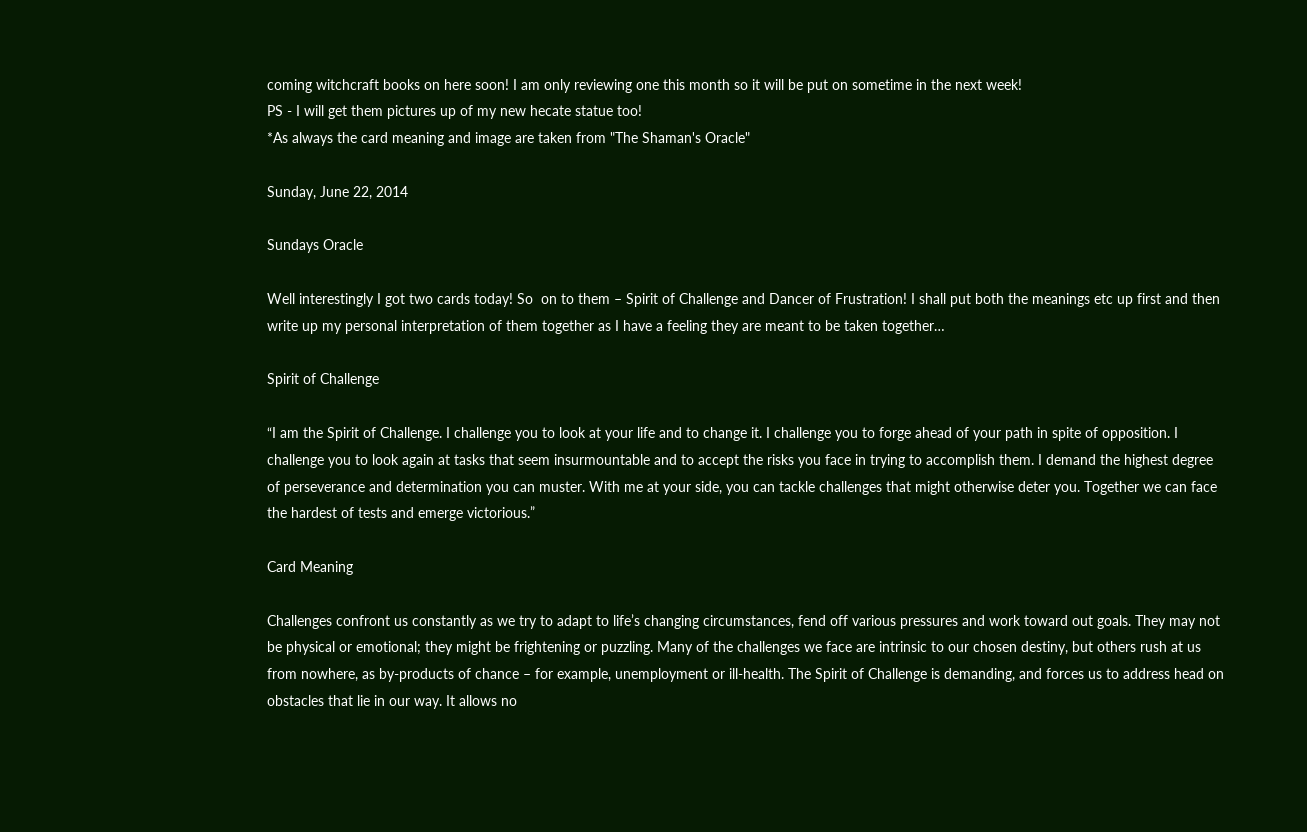coming witchcraft books on here soon! I am only reviewing one this month so it will be put on sometime in the next week!
PS - I will get them pictures up of my new hecate statue too!
*As always the card meaning and image are taken from "The Shaman's Oracle"

Sunday, June 22, 2014

Sundays Oracle

Well interestingly I got two cards today! So  on to them – Spirit of Challenge and Dancer of Frustration! I shall put both the meanings etc up first and then write up my personal interpretation of them together as I have a feeling they are meant to be taken together…

Spirit of Challenge

“I am the Spirit of Challenge. I challenge you to look at your life and to change it. I challenge you to forge ahead of your path in spite of opposition. I challenge you to look again at tasks that seem insurmountable and to accept the risks you face in trying to accomplish them. I demand the highest degree of perseverance and determination you can muster. With me at your side, you can tackle challenges that might otherwise deter you. Together we can face the hardest of tests and emerge victorious.”

Card Meaning

Challenges confront us constantly as we try to adapt to life’s changing circumstances, fend off various pressures and work toward out goals. They may not be physical or emotional; they might be frightening or puzzling. Many of the challenges we face are intrinsic to our chosen destiny, but others rush at us from nowhere, as by-products of chance – for example, unemployment or ill-health. The Spirit of Challenge is demanding, and forces us to address head on obstacles that lie in our way. It allows no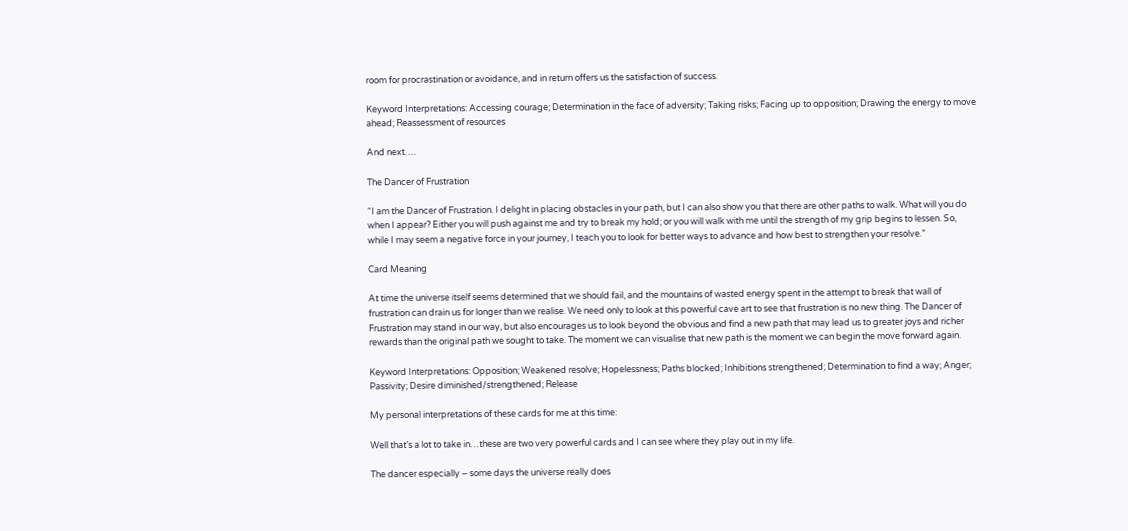room for procrastination or avoidance, and in return offers us the satisfaction of success.

Keyword Interpretations: Accessing courage; Determination in the face of adversity; Taking risks; Facing up to opposition; Drawing the energy to move ahead; Reassessment of resources

And next….

The Dancer of Frustration

“I am the Dancer of Frustration. I delight in placing obstacles in your path, but I can also show you that there are other paths to walk. What will you do when I appear? Either you will push against me and try to break my hold; or you will walk with me until the strength of my grip begins to lessen. So, while I may seem a negative force in your journey, I teach you to look for better ways to advance and how best to strengthen your resolve.”

Card Meaning

At time the universe itself seems determined that we should fail, and the mountains of wasted energy spent in the attempt to break that wall of frustration can drain us for longer than we realise. We need only to look at this powerful cave art to see that frustration is no new thing. The Dancer of Frustration may stand in our way, but also encourages us to look beyond the obvious and find a new path that may lead us to greater joys and richer rewards than the original path we sought to take. The moment we can visualise that new path is the moment we can begin the move forward again.

Keyword Interpretations: Opposition; Weakened resolve; Hopelessness; Paths blocked; Inhibitions strengthened; Determination to find a way; Anger; Passivity; Desire diminished/strengthened; Release

My personal interpretations of these cards for me at this time:

Well that’s a lot to take in…these are two very powerful cards and I can see where they play out in my life.

The dancer especially – some days the universe really does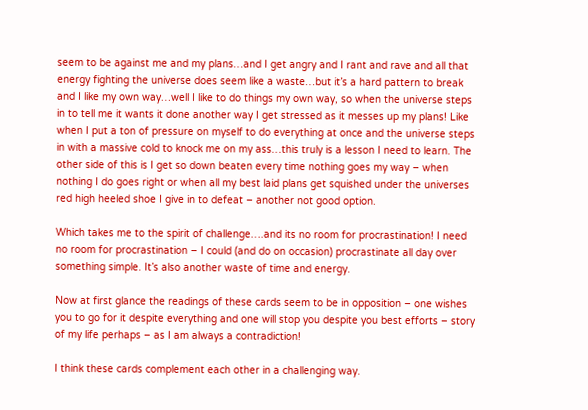seem to be against me and my plans…and I get angry and I rant and rave and all that energy fighting the universe does seem like a waste…but it’s a hard pattern to break and I like my own way…well I like to do things my own way, so when the universe steps in to tell me it wants it done another way I get stressed as it messes up my plans! Like when I put a ton of pressure on myself to do everything at once and the universe steps in with a massive cold to knock me on my ass…this truly is a lesson I need to learn. The other side of this is I get so down beaten every time nothing goes my way – when nothing I do goes right or when all my best laid plans get squished under the universes red high heeled shoe I give in to defeat – another not good option.

Which takes me to the spirit of challenge….and its no room for procrastination! I need no room for procrastination – I could (and do on occasion) procrastinate all day over something simple. It’s also another waste of time and energy.

Now at first glance the readings of these cards seem to be in opposition – one wishes you to go for it despite everything and one will stop you despite you best efforts – story of my life perhaps – as I am always a contradiction!

I think these cards complement each other in a challenging way.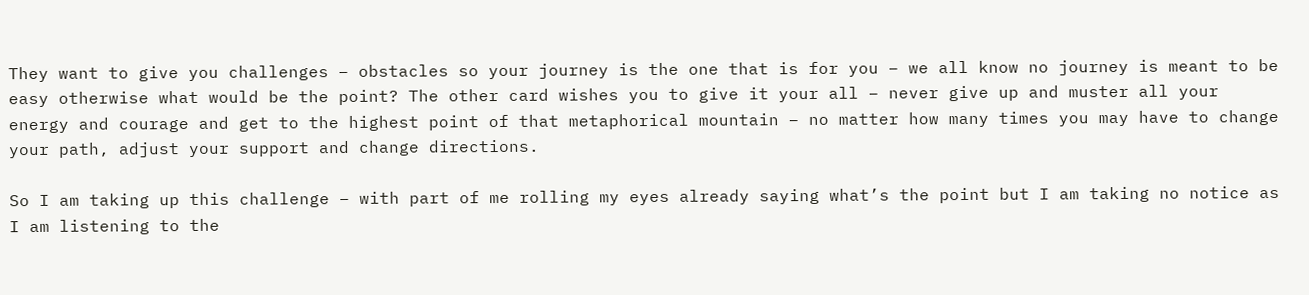They want to give you challenges – obstacles so your journey is the one that is for you – we all know no journey is meant to be easy otherwise what would be the point? The other card wishes you to give it your all – never give up and muster all your energy and courage and get to the highest point of that metaphorical mountain – no matter how many times you may have to change your path, adjust your support and change directions.

So I am taking up this challenge – with part of me rolling my eyes already saying what’s the point but I am taking no notice as I am listening to the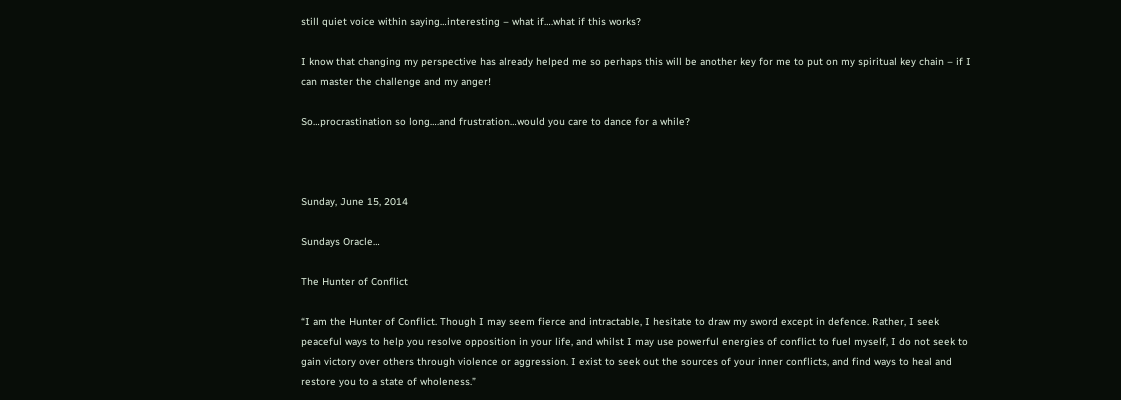still quiet voice within saying…interesting – what if….what if this works?

I know that changing my perspective has already helped me so perhaps this will be another key for me to put on my spiritual key chain – if I can master the challenge and my anger!

So…procrastination so long….and frustration…would you care to dance for a while?



Sunday, June 15, 2014

Sundays Oracle…

The Hunter of Conflict

“I am the Hunter of Conflict. Though I may seem fierce and intractable, I hesitate to draw my sword except in defence. Rather, I seek peaceful ways to help you resolve opposition in your life, and whilst I may use powerful energies of conflict to fuel myself, I do not seek to gain victory over others through violence or aggression. I exist to seek out the sources of your inner conflicts, and find ways to heal and restore you to a state of wholeness.”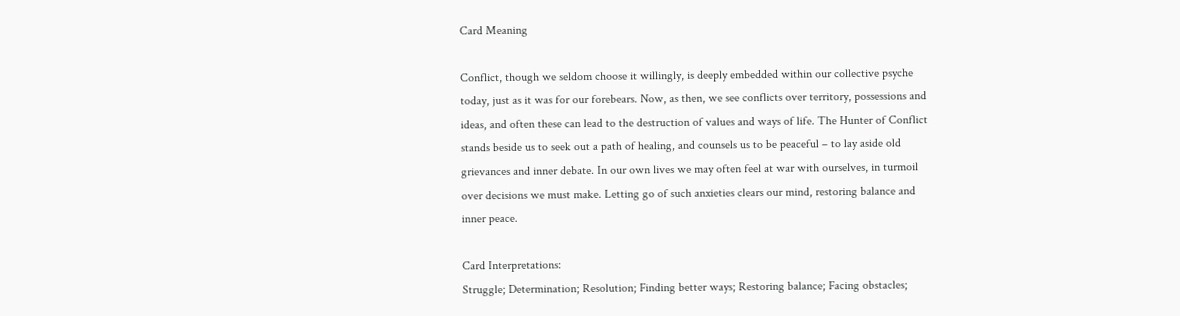Card Meaning

Conflict, though we seldom choose it willingly, is deeply embedded within our collective psyche today, just as it was for our forebears. Now, as then, we see conflicts over territory, possessions and ideas, and often these can lead to the destruction of values and ways of life. The Hunter of Conflict stands beside us to seek out a path of healing, and counsels us to be peaceful – to lay aside old grievances and inner debate. In our own lives we may often feel at war with ourselves, in turmoil over decisions we must make. Letting go of such anxieties clears our mind, restoring balance and inner peace.

Card Interpretations:
Struggle; Determination; Resolution; Finding better ways; Restoring balance; Facing obstacles;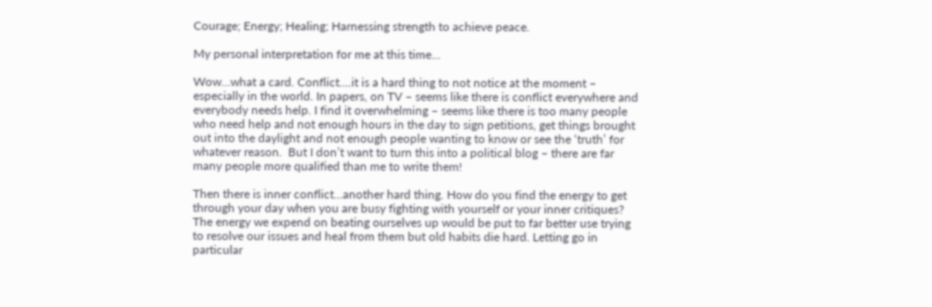Courage; Energy; Healing; Harnessing strength to achieve peace.

My personal interpretation for me at this time…

Wow…what a card. Conflict….it is a hard thing to not notice at the moment – especially in the world. In papers, on TV – seems like there is conflict everywhere and everybody needs help. I find it overwhelming – seems like there is too many people who need help and not enough hours in the day to sign petitions, get things brought out into the daylight and not enough people wanting to know or see the ‘truth’ for whatever reason.  But I don’t want to turn this into a political blog – there are far many people more qualified than me to write them!

Then there is inner conflict…another hard thing. How do you find the energy to get through your day when you are busy fighting with yourself or your inner critiques? The energy we expend on beating ourselves up would be put to far better use trying to resolve our issues and heal from them but old habits die hard. Letting go in particular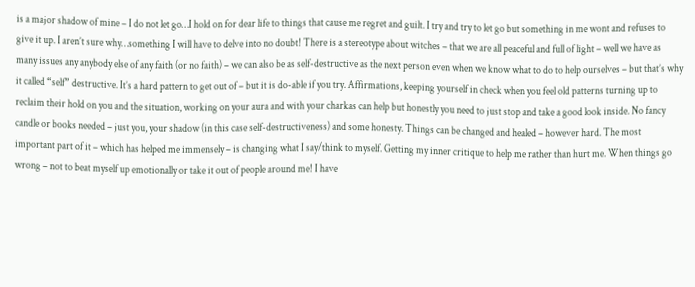is a major shadow of mine – I do not let go…I hold on for dear life to things that cause me regret and guilt. I try and try to let go but something in me wont and refuses to give it up. I aren’t sure why…something I will have to delve into no doubt! There is a stereotype about witches – that we are all peaceful and full of light – well we have as many issues any anybody else of any faith (or no faith) – we can also be as self-destructive as the next person even when we know what to do to help ourselves – but that’s why it called “self” destructive. It’s a hard pattern to get out of – but it is do-able if you try. Affirmations, keeping yourself in check when you feel old patterns turning up to reclaim their hold on you and the situation, working on your aura and with your charkas can help but honestly you need to just stop and take a good look inside. No fancy candle or books needed – just you, your shadow (in this case self-destructiveness) and some honesty. Things can be changed and healed – however hard. The most important part of it – which has helped me immensely – is changing what I say/think to myself. Getting my inner critique to help me rather than hurt me. When things go wrong – not to beat myself up emotionally or take it out of people around me! I have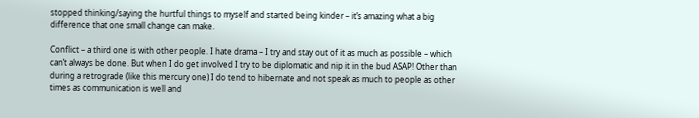stopped thinking/saying the hurtful things to myself and started being kinder – it’s amazing what a big difference that one small change can make.

Conflict – a third one is with other people. I hate drama – I try and stay out of it as much as possible – which can’t always be done. But when I do get involved I try to be diplomatic and nip it in the bud ASAP! Other than during a retrograde (like this mercury one) I do tend to hibernate and not speak as much to people as other times as communication is well and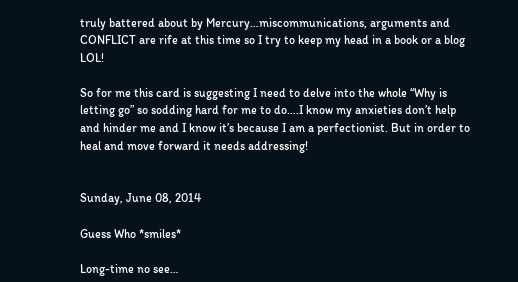truly battered about by Mercury…miscommunications, arguments and CONFLICT are rife at this time so I try to keep my head in a book or a blog LOL!

So for me this card is suggesting I need to delve into the whole “Why is letting go” so sodding hard for me to do….I know my anxieties don’t help and hinder me and I know it’s because I am a perfectionist. But in order to heal and move forward it needs addressing!


Sunday, June 08, 2014

Guess Who *smiles*

Long-time no see…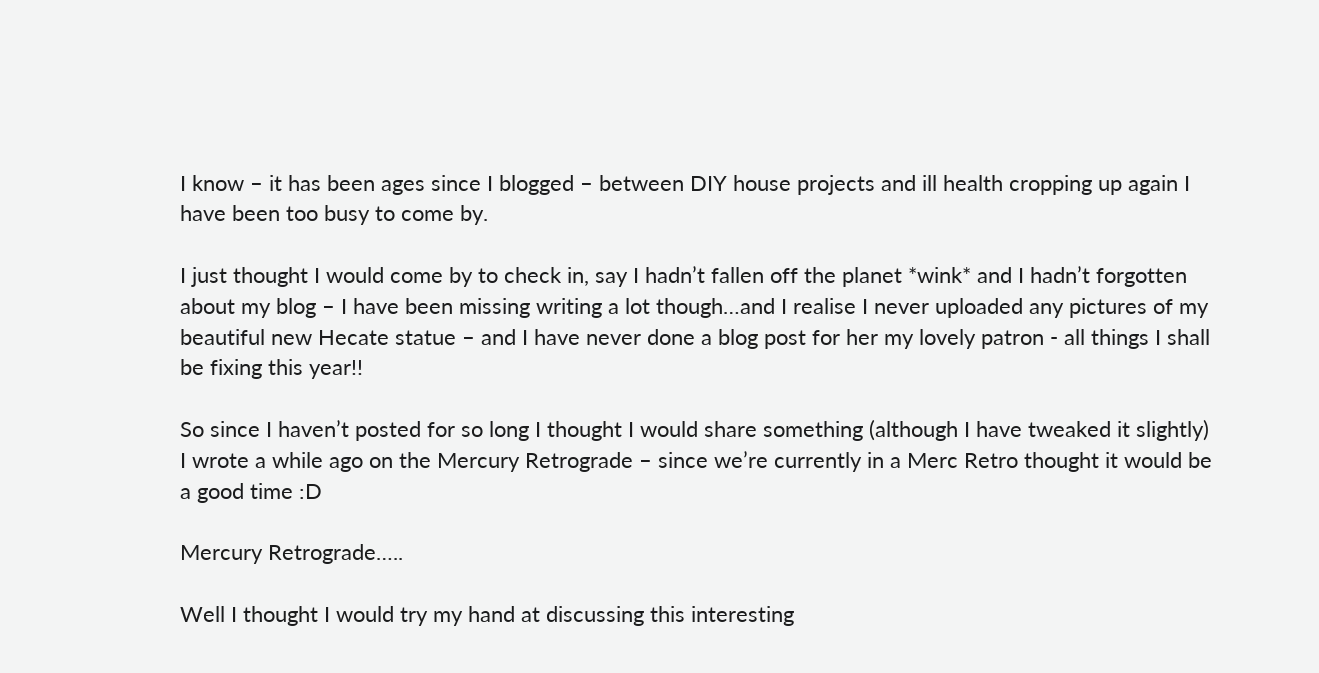I know – it has been ages since I blogged – between DIY house projects and ill health cropping up again I have been too busy to come by.

I just thought I would come by to check in, say I hadn’t fallen off the planet *wink* and I hadn’t forgotten about my blog – I have been missing writing a lot though…and I realise I never uploaded any pictures of my beautiful new Hecate statue – and I have never done a blog post for her my lovely patron - all things I shall be fixing this year!!

So since I haven’t posted for so long I thought I would share something (although I have tweaked it slightly) I wrote a while ago on the Mercury Retrograde – since we’re currently in a Merc Retro thought it would be a good time :D

Mercury Retrograde…..

Well I thought I would try my hand at discussing this interesting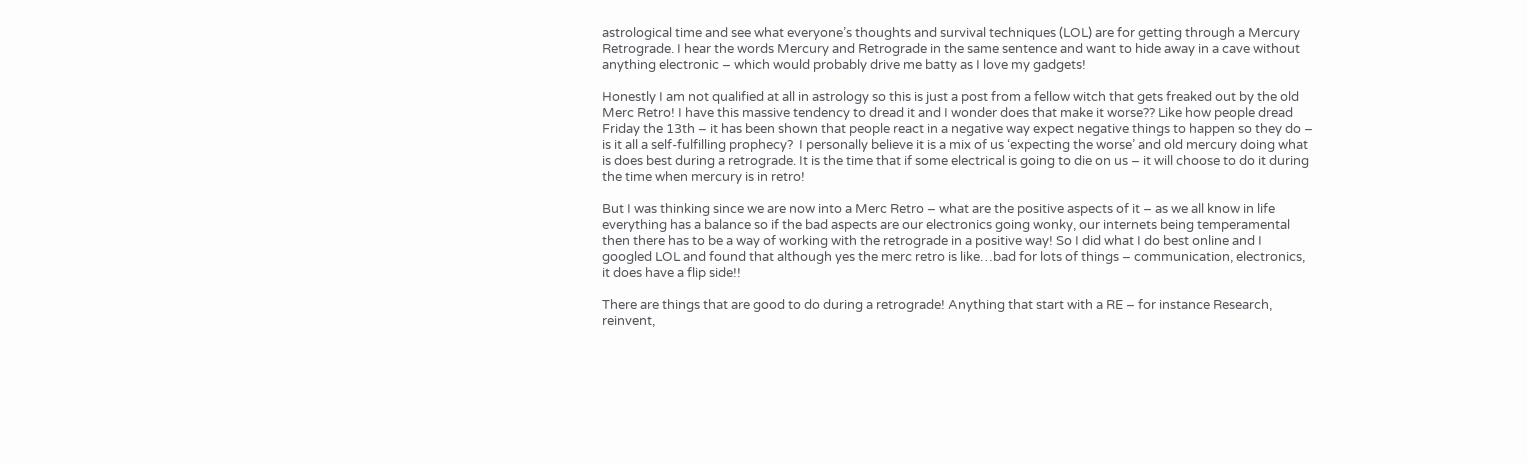astrological time and see what everyone’s thoughts and survival techniques (LOL) are for getting through a Mercury Retrograde. I hear the words Mercury and Retrograde in the same sentence and want to hide away in a cave without anything electronic – which would probably drive me batty as I love my gadgets!

Honestly I am not qualified at all in astrology so this is just a post from a fellow witch that gets freaked out by the old Merc Retro! I have this massive tendency to dread it and I wonder does that make it worse?? Like how people dread Friday the 13th – it has been shown that people react in a negative way expect negative things to happen so they do – is it all a self-fulfilling prophecy?  I personally believe it is a mix of us ‘expecting the worse’ and old mercury doing what is does best during a retrograde. It is the time that if some electrical is going to die on us – it will choose to do it during the time when mercury is in retro!

But I was thinking since we are now into a Merc Retro – what are the positive aspects of it – as we all know in life everything has a balance so if the bad aspects are our electronics going wonky, our internets being temperamental then there has to be a way of working with the retrograde in a positive way! So I did what I do best online and I googled LOL and found that although yes the merc retro is like…bad for lots of things – communication, electronics, it does have a flip side!!

There are things that are good to do during a retrograde! Anything that start with a RE – for instance Research, reinvent,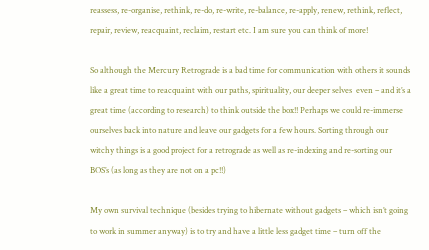reassess, re-organise, rethink, re-do, re-write, re-balance, re-apply, renew, rethink, reflect, repair, review, reacquaint, reclaim, restart etc. I am sure you can think of more!

So although the Mercury Retrograde is a bad time for communication with others it sounds like a great time to reacquaint with our paths, spirituality, our deeper selves  even – and it’s a great time (according to research) to think outside the box!! Perhaps we could re-immerse ourselves back into nature and leave our gadgets for a few hours. Sorting through our witchy things is a good project for a retrograde as well as re-indexing and re-sorting our BOS’s (as long as they are not on a pc!!)

My own survival technique (besides trying to hibernate without gadgets – which isn’t going to work in summer anyway) is to try and have a little less gadget time – turn off the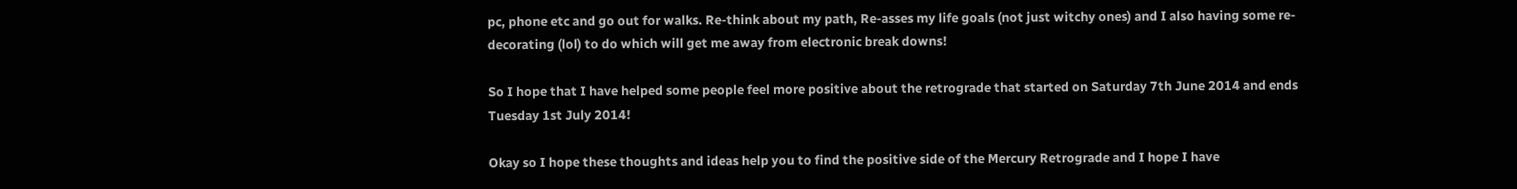pc, phone etc and go out for walks. Re-think about my path, Re-asses my life goals (not just witchy ones) and I also having some re-decorating (lol) to do which will get me away from electronic break downs!

So I hope that I have helped some people feel more positive about the retrograde that started on Saturday 7th June 2014 and ends Tuesday 1st July 2014!

Okay so I hope these thoughts and ideas help you to find the positive side of the Mercury Retrograde and I hope I have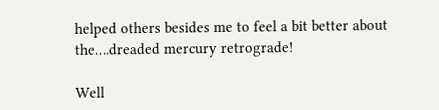helped others besides me to feel a bit better about the….dreaded mercury retrograde!

Well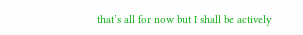that’s all for now but I shall be actively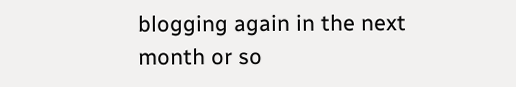blogging again in the next month or so